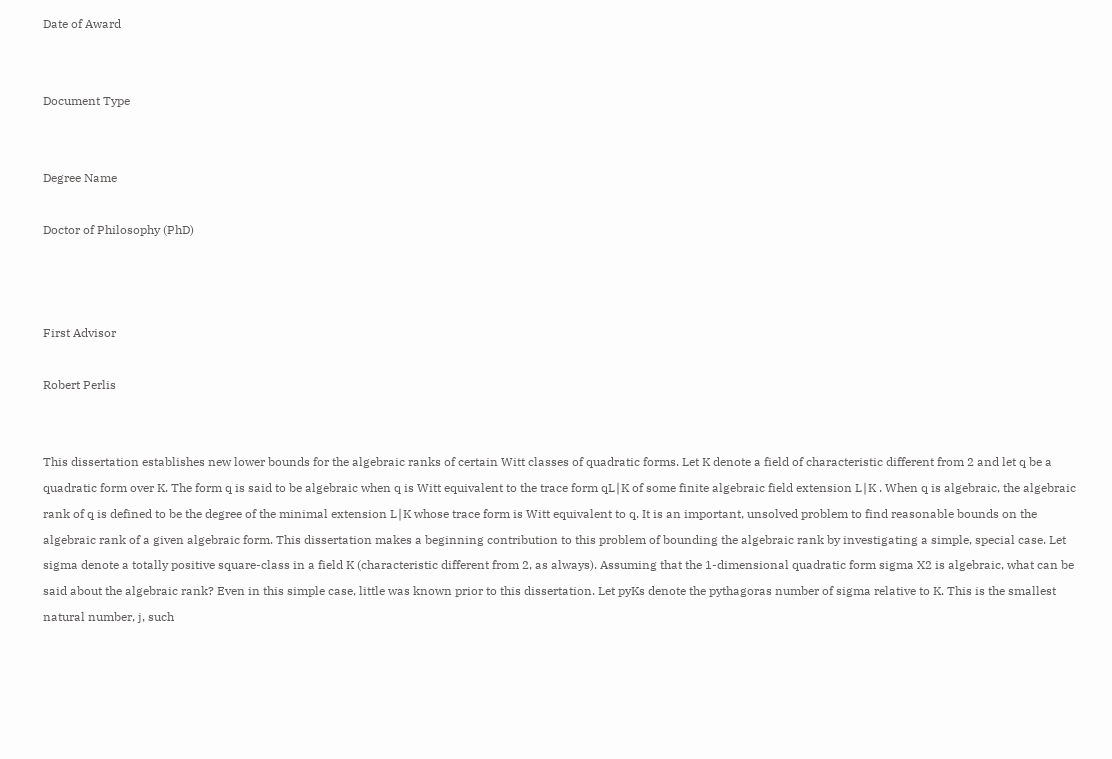Date of Award


Document Type


Degree Name

Doctor of Philosophy (PhD)



First Advisor

Robert Perlis


This dissertation establishes new lower bounds for the algebraic ranks of certain Witt classes of quadratic forms. Let K denote a field of characteristic different from 2 and let q be a quadratic form over K. The form q is said to be algebraic when q is Witt equivalent to the trace form qL∣K of some finite algebraic field extension L∣K . When q is algebraic, the algebraic rank of q is defined to be the degree of the minimal extension L∣K whose trace form is Witt equivalent to q. It is an important, unsolved problem to find reasonable bounds on the algebraic rank of a given algebraic form. This dissertation makes a beginning contribution to this problem of bounding the algebraic rank by investigating a simple, special case. Let sigma denote a totally positive square-class in a field K (characteristic different from 2, as always). Assuming that the 1-dimensional quadratic form sigma X2 is algebraic, what can be said about the algebraic rank? Even in this simple case, little was known prior to this dissertation. Let pyKs denote the pythagoras number of sigma relative to K. This is the smallest natural number, j, such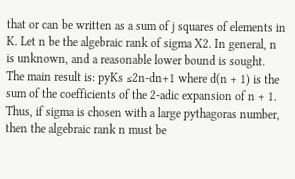that or can be written as a sum of j squares of elements in K. Let n be the algebraic rank of sigma X2. In general, n is unknown, and a reasonable lower bound is sought. The main result is: pyKs ≤2n-dn+1 where d(n + 1) is the sum of the coefficients of the 2-adic expansion of n + 1. Thus, if sigma is chosen with a large pythagoras number, then the algebraic rank n must be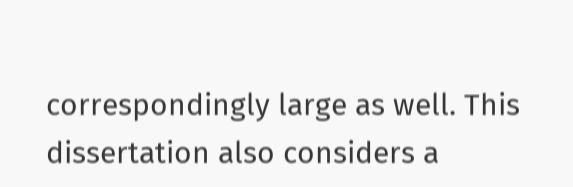correspondingly large as well. This dissertation also considers a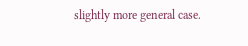slightly more general case.